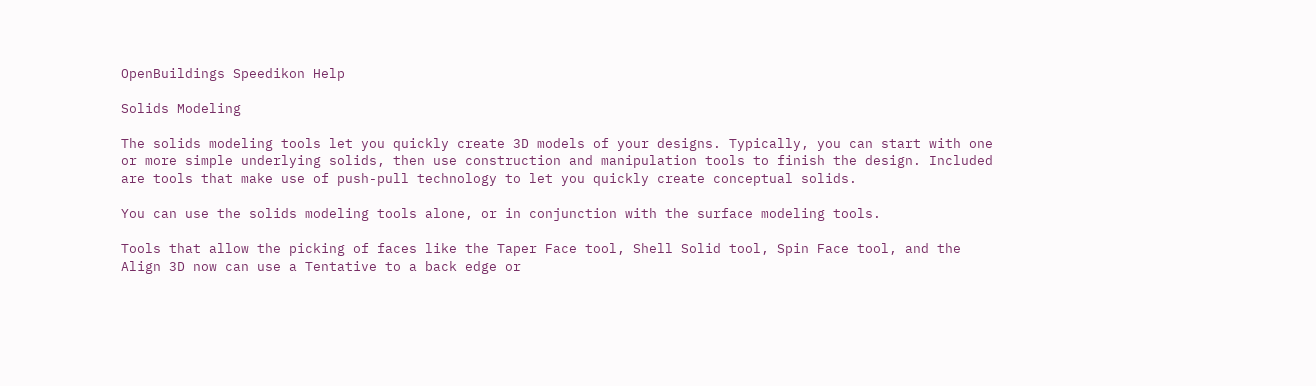OpenBuildings Speedikon Help

Solids Modeling

The solids modeling tools let you quickly create 3D models of your designs. Typically, you can start with one or more simple underlying solids, then use construction and manipulation tools to finish the design. Included are tools that make use of push-pull technology to let you quickly create conceptual solids.

You can use the solids modeling tools alone, or in conjunction with the surface modeling tools.

Tools that allow the picking of faces like the Taper Face tool, Shell Solid tool, Spin Face tool, and the Align 3D now can use a Tentative to a back edge or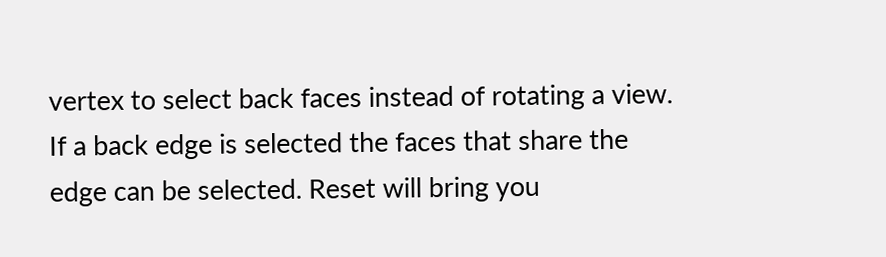vertex to select back faces instead of rotating a view. If a back edge is selected the faces that share the edge can be selected. Reset will bring you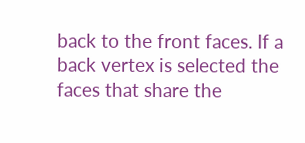back to the front faces. If a back vertex is selected the faces that share the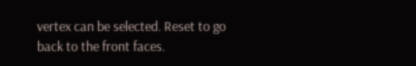vertex can be selected. Reset to go back to the front faces.